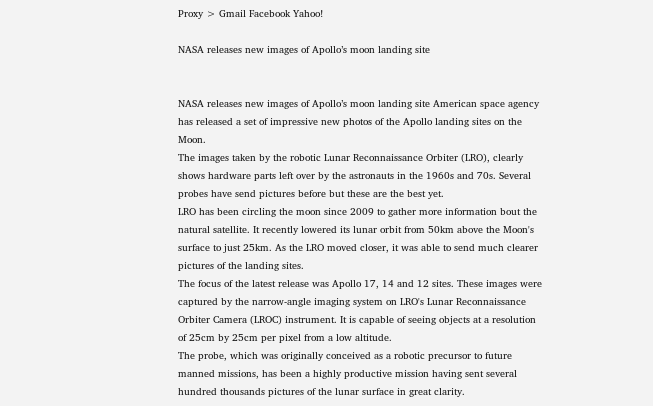Proxy > Gmail Facebook Yahoo!

NASA releases new images of Apollo’s moon landing site


NASA releases new images of Apollo’s moon landing site American space agency has released a set of impressive new photos of the Apollo landing sites on the Moon.
The images taken by the robotic Lunar Reconnaissance Orbiter (LRO), clearly shows hardware parts left over by the astronauts in the 1960s and 70s. Several probes have send pictures before but these are the best yet.
LRO has been circling the moon since 2009 to gather more information bout the natural satellite. It recently lowered its lunar orbit from 50km above the Moon's surface to just 25km. As the LRO moved closer, it was able to send much clearer pictures of the landing sites.
The focus of the latest release was Apollo 17, 14 and 12 sites. These images were captured by the narrow-angle imaging system on LRO's Lunar Reconnaissance Orbiter Camera (LROC) instrument. It is capable of seeing objects at a resolution of 25cm by 25cm per pixel from a low altitude.
The probe, which was originally conceived as a robotic precursor to future manned missions, has been a highly productive mission having sent several hundred thousands pictures of the lunar surface in great clarity.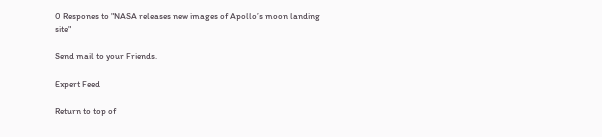0 Respones to "NASA releases new images of Apollo’s moon landing site"

Send mail to your Friends.

Expert Feed

Return to top of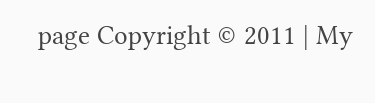page Copyright © 2011 | My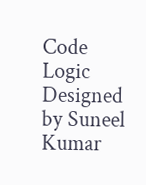Code Logic Designed by Suneel Kumar